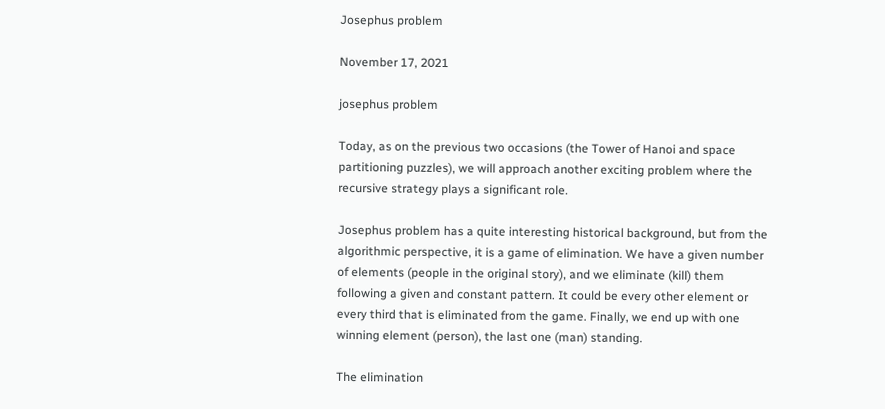Josephus problem

November 17, 2021

josephus problem

Today, as on the previous two occasions (the Tower of Hanoi and space partitioning puzzles), we will approach another exciting problem where the recursive strategy plays a significant role.

Josephus problem has a quite interesting historical background, but from the algorithmic perspective, it is a game of elimination. We have a given number of elements (people in the original story), and we eliminate (kill) them following a given and constant pattern. It could be every other element or every third that is eliminated from the game. Finally, we end up with one winning element (person), the last one (man) standing.

The elimination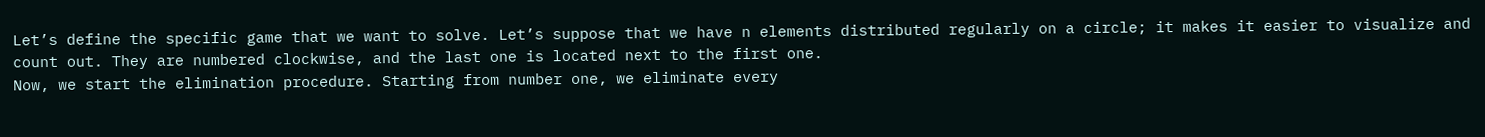Let’s define the specific game that we want to solve. Let’s suppose that we have n elements distributed regularly on a circle; it makes it easier to visualize and count out. They are numbered clockwise, and the last one is located next to the first one.
Now, we start the elimination procedure. Starting from number one, we eliminate every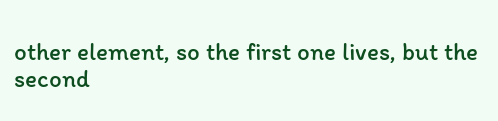other element, so the first one lives, but the second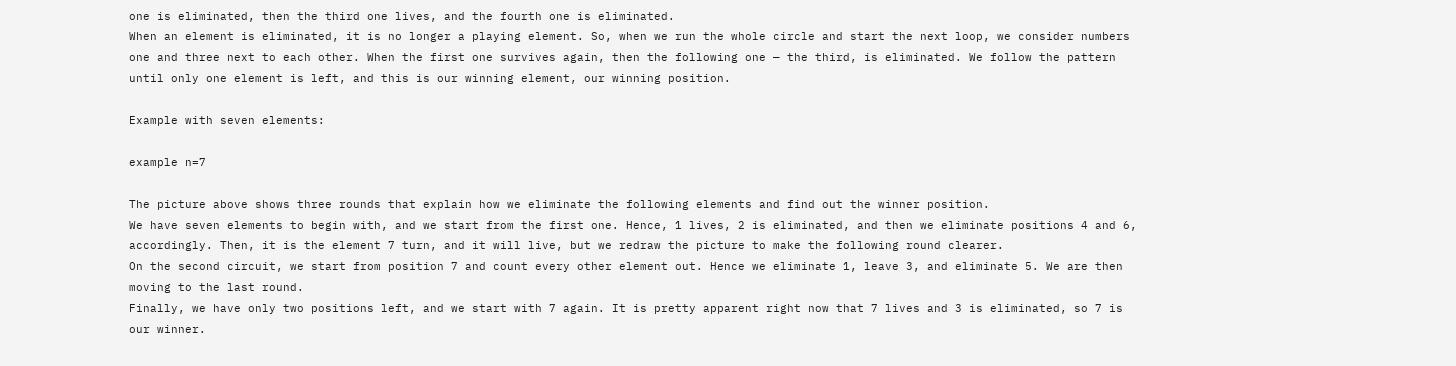one is eliminated, then the third one lives, and the fourth one is eliminated.
When an element is eliminated, it is no longer a playing element. So, when we run the whole circle and start the next loop, we consider numbers one and three next to each other. When the first one survives again, then the following one — the third, is eliminated. We follow the pattern until only one element is left, and this is our winning element, our winning position.

Example with seven elements:

example n=7

The picture above shows three rounds that explain how we eliminate the following elements and find out the winner position.
We have seven elements to begin with, and we start from the first one. Hence, 1 lives, 2 is eliminated, and then we eliminate positions 4 and 6, accordingly. Then, it is the element 7 turn, and it will live, but we redraw the picture to make the following round clearer.
On the second circuit, we start from position 7 and count every other element out. Hence we eliminate 1, leave 3, and eliminate 5. We are then moving to the last round.
Finally, we have only two positions left, and we start with 7 again. It is pretty apparent right now that 7 lives and 3 is eliminated, so 7 is our winner.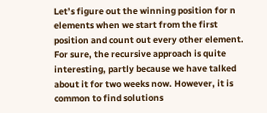Let’s figure out the winning position for n elements when we start from the first position and count out every other element.
For sure, the recursive approach is quite interesting, partly because we have talked about it for two weeks now. However, it is common to find solutions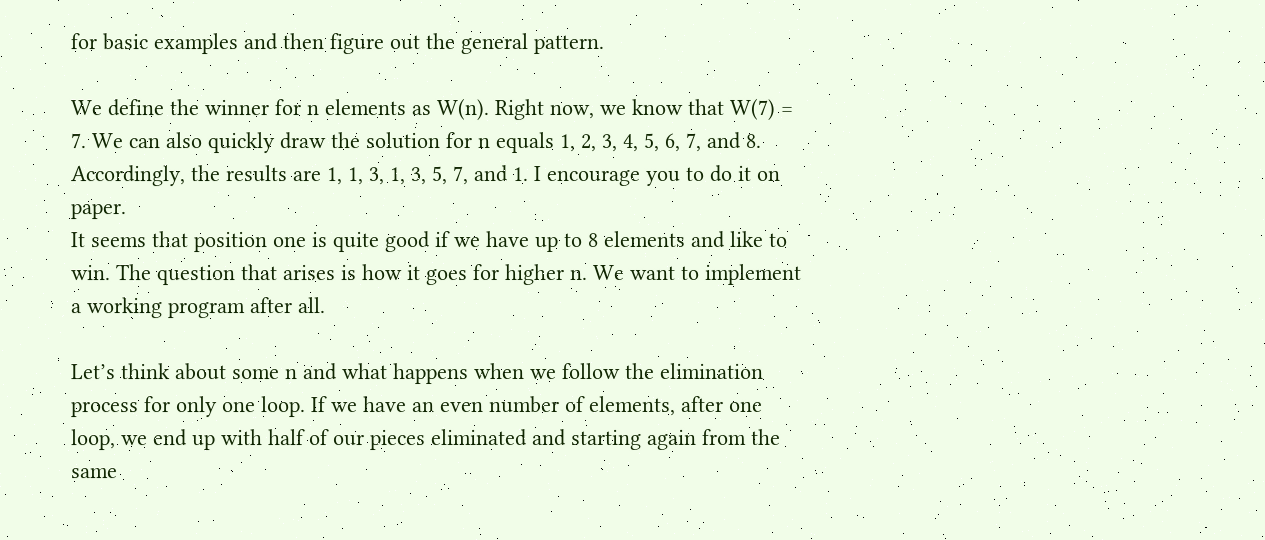for basic examples and then figure out the general pattern.

We define the winner for n elements as W(n). Right now, we know that W(7) = 7. We can also quickly draw the solution for n equals 1, 2, 3, 4, 5, 6, 7, and 8. Accordingly, the results are 1, 1, 3, 1, 3, 5, 7, and 1. I encourage you to do it on paper.
It seems that position one is quite good if we have up to 8 elements and like to win. The question that arises is how it goes for higher n. We want to implement a working program after all.

Let’s think about some n and what happens when we follow the elimination process for only one loop. If we have an even number of elements, after one loop, we end up with half of our pieces eliminated and starting again from the same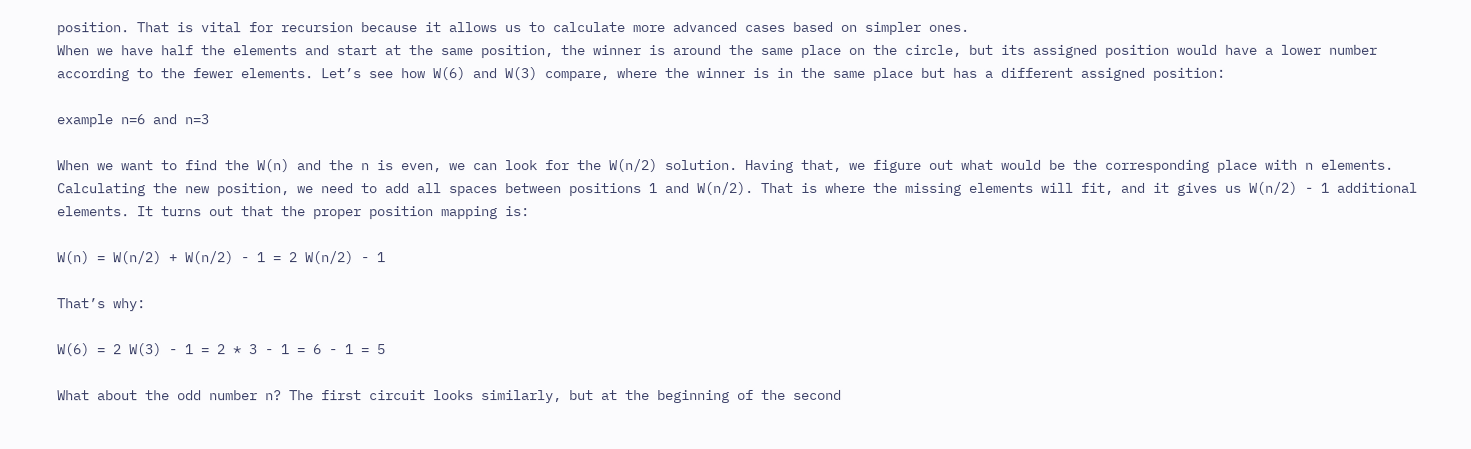position. That is vital for recursion because it allows us to calculate more advanced cases based on simpler ones.
When we have half the elements and start at the same position, the winner is around the same place on the circle, but its assigned position would have a lower number according to the fewer elements. Let’s see how W(6) and W(3) compare, where the winner is in the same place but has a different assigned position:

example n=6 and n=3

When we want to find the W(n) and the n is even, we can look for the W(n/2) solution. Having that, we figure out what would be the corresponding place with n elements. Calculating the new position, we need to add all spaces between positions 1 and W(n/2). That is where the missing elements will fit, and it gives us W(n/2) - 1 additional elements. It turns out that the proper position mapping is:

W(n) = W(n/2) + W(n/2) - 1 = 2 W(n/2) - 1

That’s why:

W(6) = 2 W(3) - 1 = 2 * 3 - 1 = 6 - 1 = 5

What about the odd number n? The first circuit looks similarly, but at the beginning of the second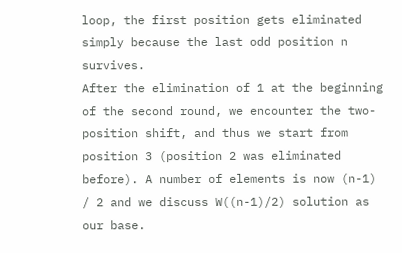loop, the first position gets eliminated simply because the last odd position n survives.
After the elimination of 1 at the beginning of the second round, we encounter the two-position shift, and thus we start from position 3 (position 2 was eliminated before). A number of elements is now (n-1) / 2 and we discuss W((n-1)/2) solution as our base.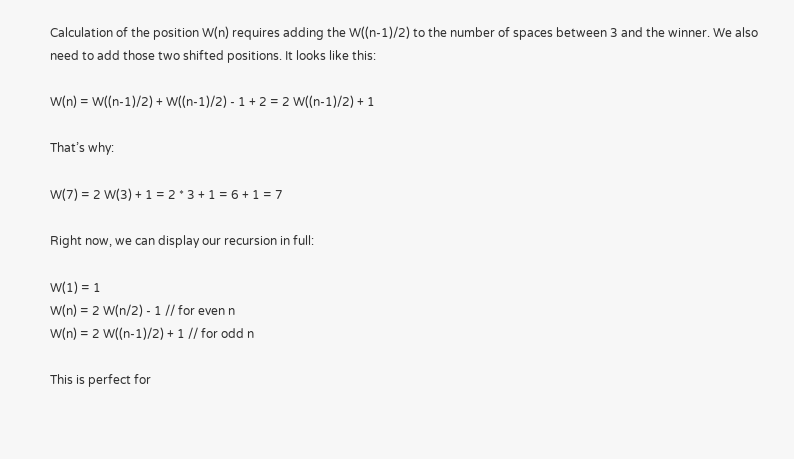Calculation of the position W(n) requires adding the W((n-1)/2) to the number of spaces between 3 and the winner. We also need to add those two shifted positions. It looks like this:

W(n) = W((n-1)/2) + W((n-1)/2) - 1 + 2 = 2 W((n-1)/2) + 1

That’s why:

W(7) = 2 W(3) + 1 = 2 * 3 + 1 = 6 + 1 = 7

Right now, we can display our recursion in full:

W(1) = 1
W(n) = 2 W(n/2) - 1 // for even n
W(n) = 2 W((n-1)/2) + 1 // for odd n

This is perfect for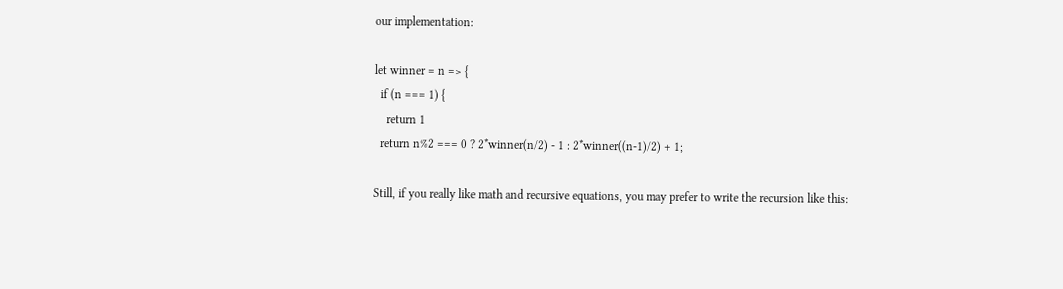our implementation:

let winner = n => {
  if (n === 1) {
    return 1
  return n%2 === 0 ? 2*winner(n/2) - 1 : 2*winner((n-1)/2) + 1;

Still, if you really like math and recursive equations, you may prefer to write the recursion like this: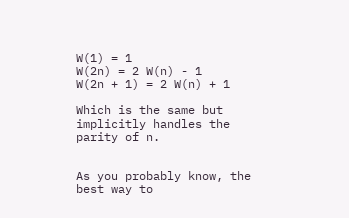W(1) = 1
W(2n) = 2 W(n) - 1
W(2n + 1) = 2 W(n) + 1

Which is the same but implicitly handles the parity of n.


As you probably know, the best way to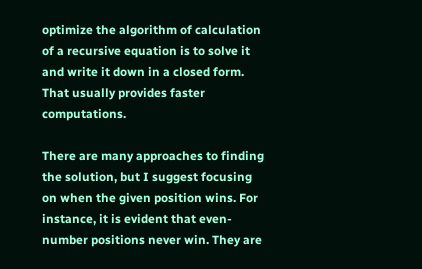optimize the algorithm of calculation of a recursive equation is to solve it and write it down in a closed form. That usually provides faster computations.

There are many approaches to finding the solution, but I suggest focusing on when the given position wins. For instance, it is evident that even-number positions never win. They are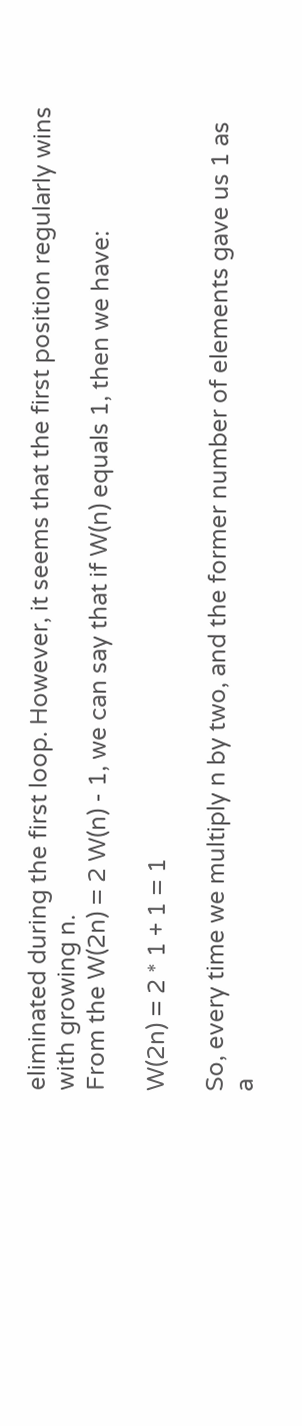eliminated during the first loop. However, it seems that the first position regularly wins with growing n.
From the W(2n) = 2 W(n) - 1, we can say that if W(n) equals 1, then we have:

W(2n) = 2 * 1 + 1 = 1

So, every time we multiply n by two, and the former number of elements gave us 1 as a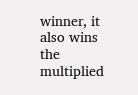winner, it also wins the multiplied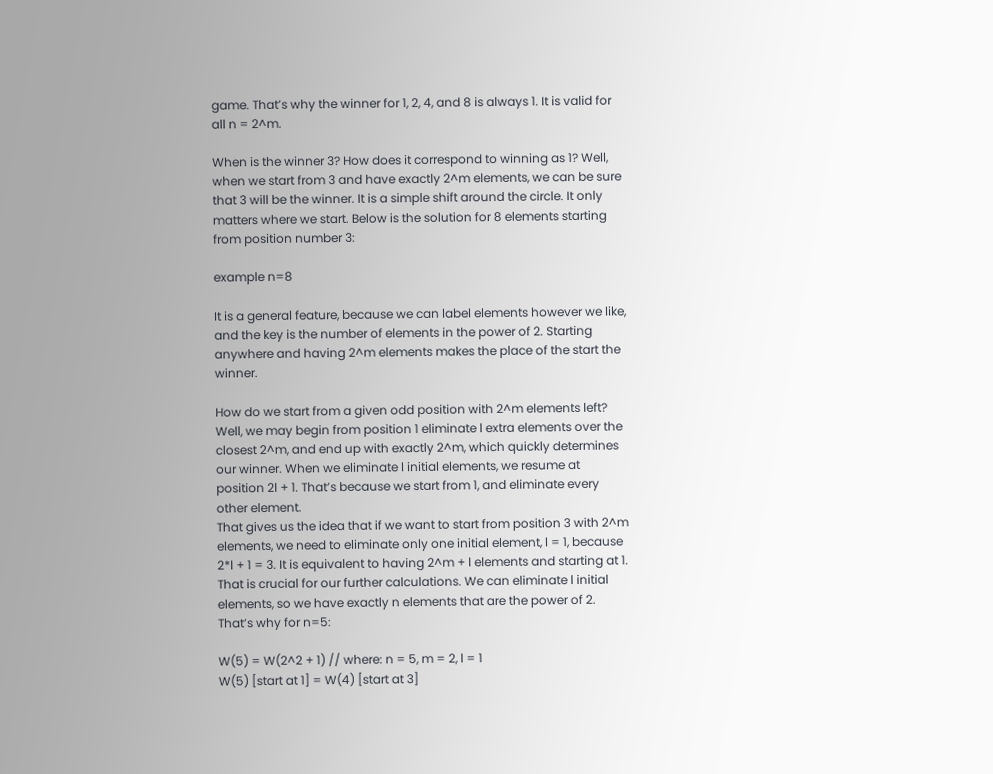game. That’s why the winner for 1, 2, 4, and 8 is always 1. It is valid for all n = 2^m.

When is the winner 3? How does it correspond to winning as 1? Well, when we start from 3 and have exactly 2^m elements, we can be sure that 3 will be the winner. It is a simple shift around the circle. It only matters where we start. Below is the solution for 8 elements starting from position number 3:

example n=8

It is a general feature, because we can label elements however we like, and the key is the number of elements in the power of 2. Starting anywhere and having 2^m elements makes the place of the start the winner.

How do we start from a given odd position with 2^m elements left? Well, we may begin from position 1 eliminate l extra elements over the closest 2^m, and end up with exactly 2^m, which quickly determines our winner. When we eliminate l initial elements, we resume at position 2l + 1. That’s because we start from 1, and eliminate every other element.
That gives us the idea that if we want to start from position 3 with 2^m elements, we need to eliminate only one initial element, l = 1, because 2*l + 1 = 3. It is equivalent to having 2^m + l elements and starting at 1.
That is crucial for our further calculations. We can eliminate l initial elements, so we have exactly n elements that are the power of 2. That’s why for n=5:

W(5) = W(2^2 + 1) // where: n = 5, m = 2, l = 1
W(5) [start at 1] = W(4) [start at 3]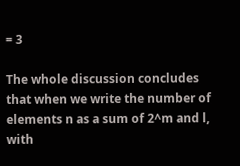= 3

The whole discussion concludes that when we write the number of elements n as a sum of 2^m and l, with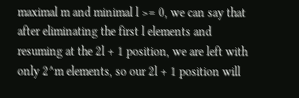maximal m and minimal l >= 0, we can say that after eliminating the first l elements and resuming at the 2l + 1 position, we are left with only 2^m elements, so our 2l + 1 position will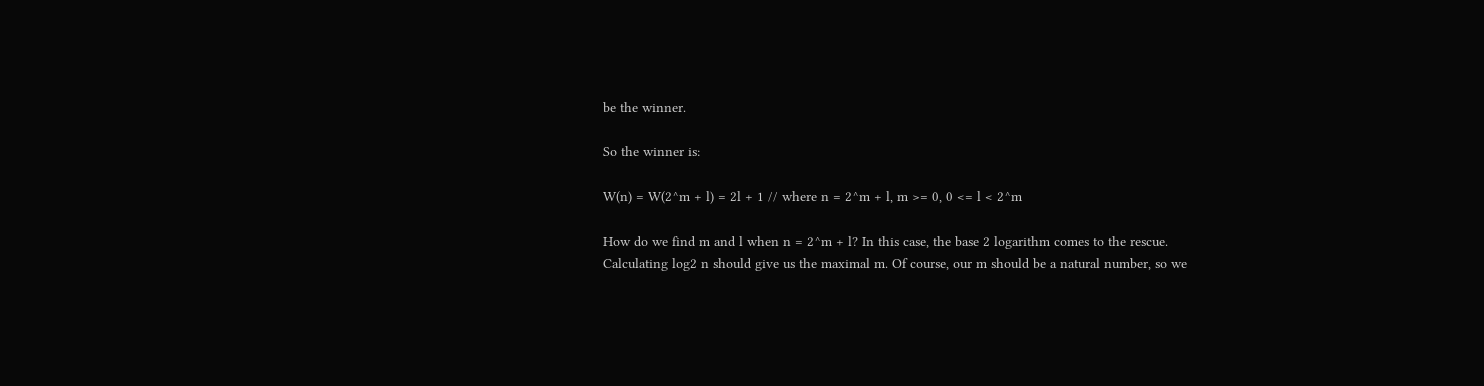be the winner.

So the winner is:

W(n) = W(2^m + l) = 2l + 1 // where n = 2^m + l, m >= 0, 0 <= l < 2^m

How do we find m and l when n = 2^m + l? In this case, the base 2 logarithm comes to the rescue.
Calculating log2 n should give us the maximal m. Of course, our m should be a natural number, so we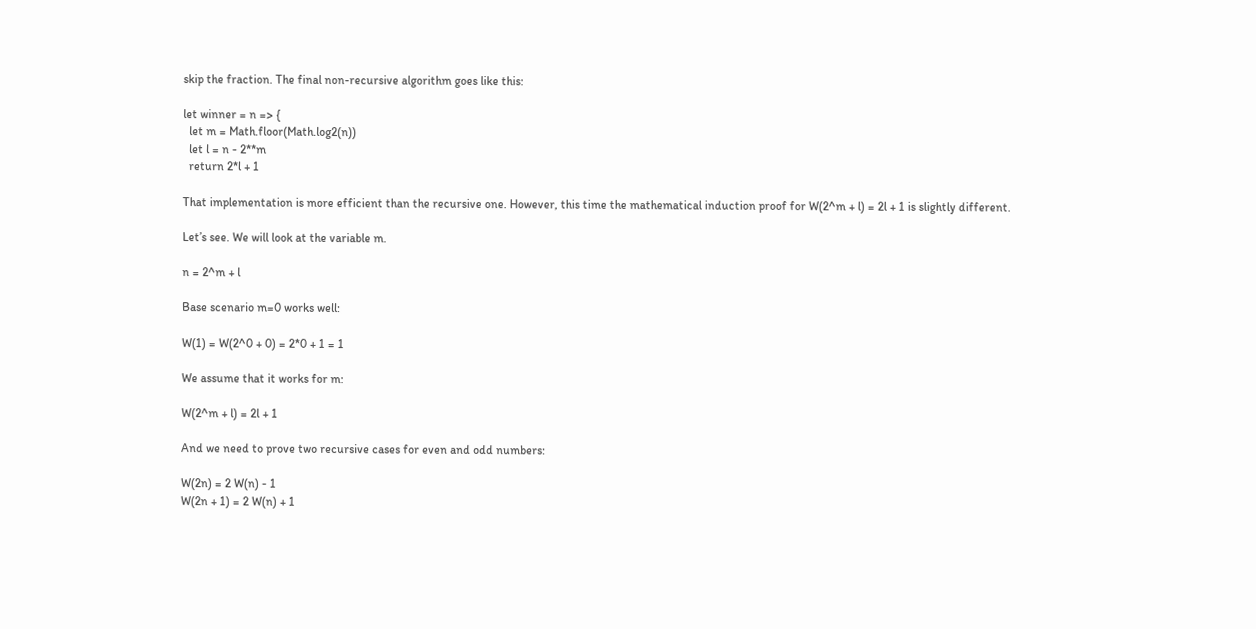skip the fraction. The final non-recursive algorithm goes like this:

let winner = n => {
  let m = Math.floor(Math.log2(n))
  let l = n - 2**m
  return 2*l + 1

That implementation is more efficient than the recursive one. However, this time the mathematical induction proof for W(2^m + l) = 2l + 1 is slightly different.

Let’s see. We will look at the variable m.

n = 2^m + l

Base scenario m=0 works well:

W(1) = W(2^0 + 0) = 2*0 + 1 = 1

We assume that it works for m:

W(2^m + l) = 2l + 1

And we need to prove two recursive cases for even and odd numbers:

W(2n) = 2 W(n) - 1
W(2n + 1) = 2 W(n) + 1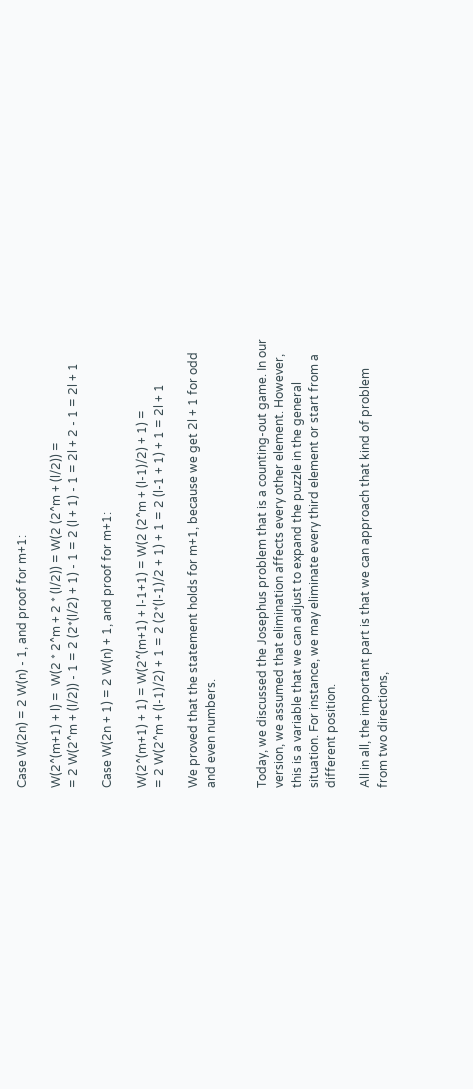Case W(2n) = 2 W(n) - 1, and proof for m+1:

W(2^(m+1) + l) =  W(2 * 2^m + 2 * (l/2)) = W(2 (2^m + (l/2)) =
= 2 W(2^m + (l/2)) - 1 = 2 (2*(l/2) + 1) - 1 = 2 (l + 1) - 1 = 2l + 2 - 1 = 2l + 1

Case W(2n + 1) = 2 W(n) + 1, and proof for m+1:

W(2^(m+1) + 1) = W(2^(m+1) + l-1+1) = W(2 (2^m + (l-1)/2) + 1) =
= 2 W(2^m + (l-1)/2) + 1 = 2 (2*(l-1)/2 + 1) + 1 = 2 (l-1 + 1) + 1 = 2l + 1

We proved that the statement holds for m+1, because we get 2l + 1 for odd and even numbers.


Today, we discussed the Josephus problem that is a counting-out game. In our version, we assumed that elimination affects every other element. However, this is a variable that we can adjust to expand the puzzle in the general situation. For instance, we may eliminate every third element or start from a different position.

All in all, the important part is that we can approach that kind of problem from two directions,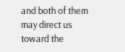and both of them may direct us toward the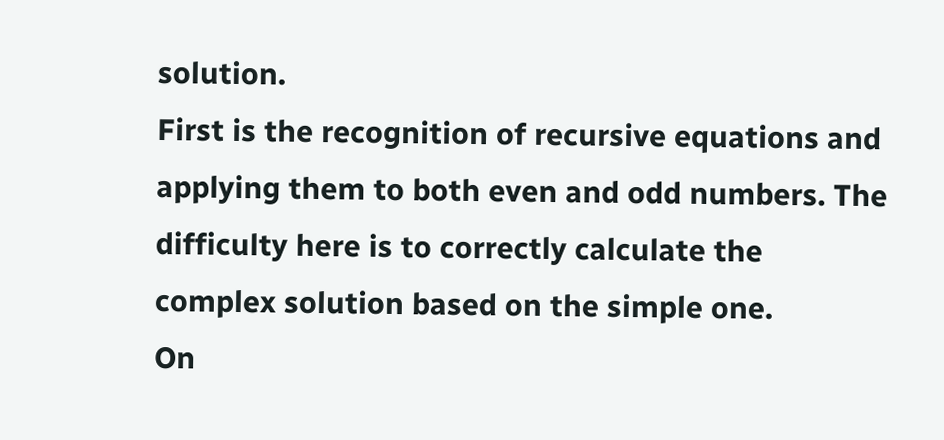solution.
First is the recognition of recursive equations and applying them to both even and odd numbers. The difficulty here is to correctly calculate the complex solution based on the simple one.
On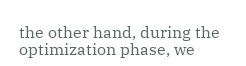the other hand, during the optimization phase, we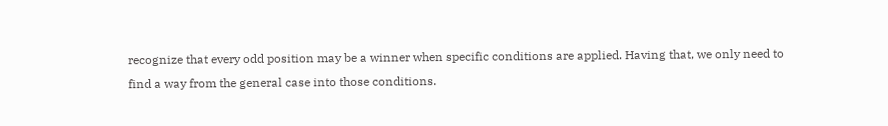recognize that every odd position may be a winner when specific conditions are applied. Having that, we only need to find a way from the general case into those conditions.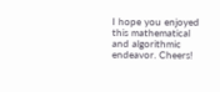I hope you enjoyed this mathematical and algorithmic endeavor. Cheers!